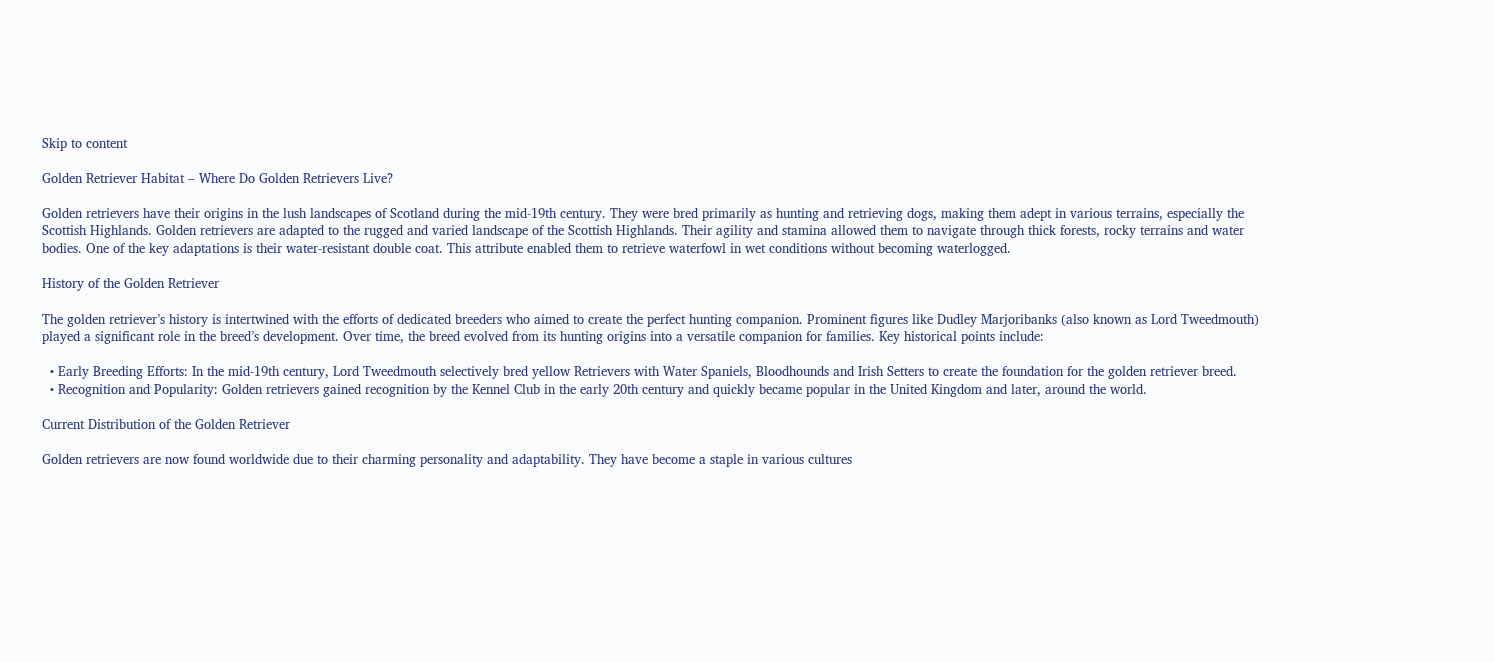Skip to content

Golden Retriever Habitat – Where Do Golden Retrievers Live?

Golden retrievers have their origins in the lush landscapes of Scotland during the mid-19th century. They were bred primarily as hunting and retrieving dogs, making them adept in various terrains, especially the Scottish Highlands. Golden retrievers are adapted to the rugged and varied landscape of the Scottish Highlands. Their agility and stamina allowed them to navigate through thick forests, rocky terrains and water bodies. One of the key adaptations is their water-resistant double coat. This attribute enabled them to retrieve waterfowl in wet conditions without becoming waterlogged.

History of the Golden Retriever

The golden retriever’s history is intertwined with the efforts of dedicated breeders who aimed to create the perfect hunting companion. Prominent figures like Dudley Marjoribanks (also known as Lord Tweedmouth) played a significant role in the breed’s development. Over time, the breed evolved from its hunting origins into a versatile companion for families. Key historical points include:

  • Early Breeding Efforts: In the mid-19th century, Lord Tweedmouth selectively bred yellow Retrievers with Water Spaniels, Bloodhounds and Irish Setters to create the foundation for the golden retriever breed.
  • Recognition and Popularity: Golden retrievers gained recognition by the Kennel Club in the early 20th century and quickly became popular in the United Kingdom and later, around the world.

Current Distribution of the Golden Retriever

Golden retrievers are now found worldwide due to their charming personality and adaptability. They have become a staple in various cultures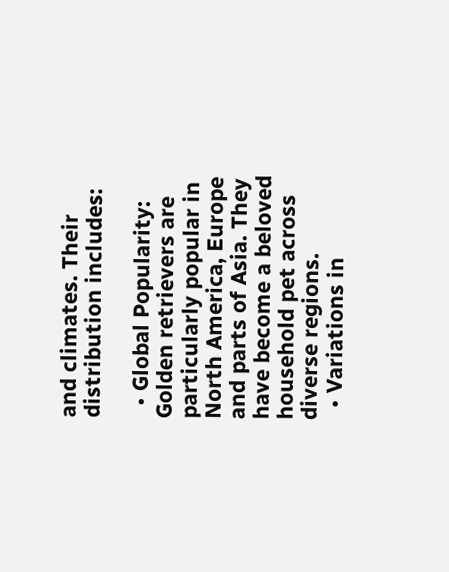and climates. Their distribution includes:

  • Global Popularity: Golden retrievers are particularly popular in North America, Europe and parts of Asia. They have become a beloved household pet across diverse regions.
  • Variations in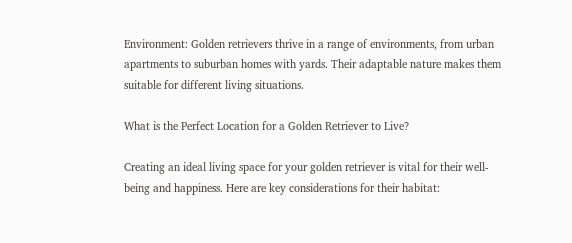Environment: Golden retrievers thrive in a range of environments, from urban apartments to suburban homes with yards. Their adaptable nature makes them suitable for different living situations.

What is the Perfect Location for a Golden Retriever to Live?

Creating an ideal living space for your golden retriever is vital for their well-being and happiness. Here are key considerations for their habitat: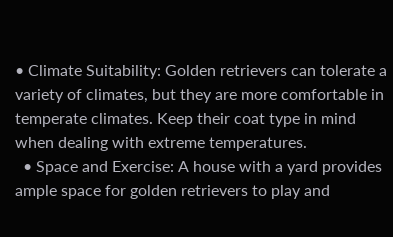• Climate Suitability: Golden retrievers can tolerate a variety of climates, but they are more comfortable in temperate climates. Keep their coat type in mind when dealing with extreme temperatures.
  • Space and Exercise: A house with a yard provides ample space for golden retrievers to play and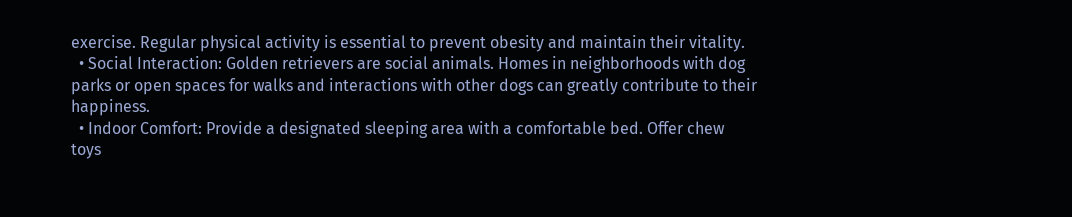exercise. Regular physical activity is essential to prevent obesity and maintain their vitality.
  • Social Interaction: Golden retrievers are social animals. Homes in neighborhoods with dog parks or open spaces for walks and interactions with other dogs can greatly contribute to their happiness.
  • Indoor Comfort: Provide a designated sleeping area with a comfortable bed. Offer chew toys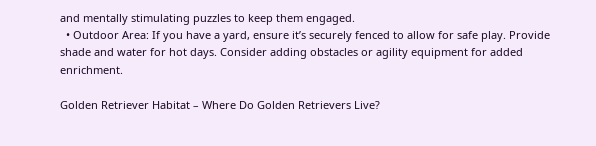and mentally stimulating puzzles to keep them engaged.
  • Outdoor Area: If you have a yard, ensure it’s securely fenced to allow for safe play. Provide shade and water for hot days. Consider adding obstacles or agility equipment for added enrichment.

Golden Retriever Habitat – Where Do Golden Retrievers Live?